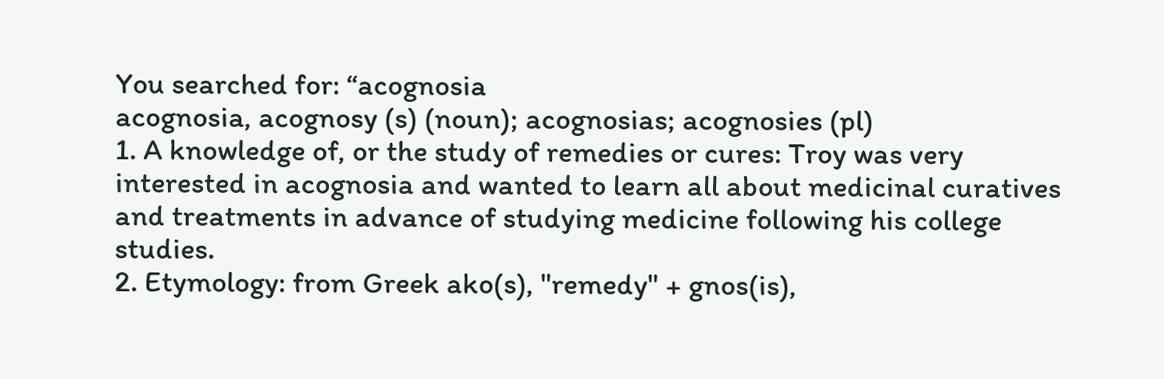You searched for: “acognosia
acognosia, acognosy (s) (noun); acognosias; acognosies (pl)
1. A knowledge of, or the study of remedies or cures: Troy was very interested in acognosia and wanted to learn all about medicinal curatives and treatments in advance of studying medicine following his college studies.
2. Etymology: from Greek ako(s), "remedy" + gnos(is),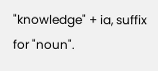"knowledge" + ia, suffix for "noun".